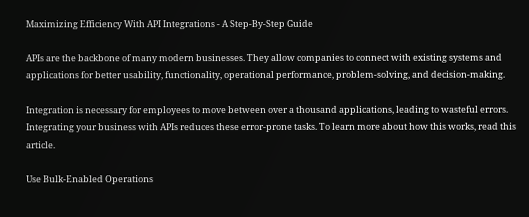Maximizing Efficiency With API Integrations - A Step-By-Step Guide

APIs are the backbone of many modern businesses. They allow companies to connect with existing systems and applications for better usability, functionality, operational performance, problem-solving, and decision-making.

Integration is necessary for employees to move between over a thousand applications, leading to wasteful errors. Integrating your business with APIs reduces these error-prone tasks. To learn more about how this works, read this article.

Use Bulk-Enabled Operations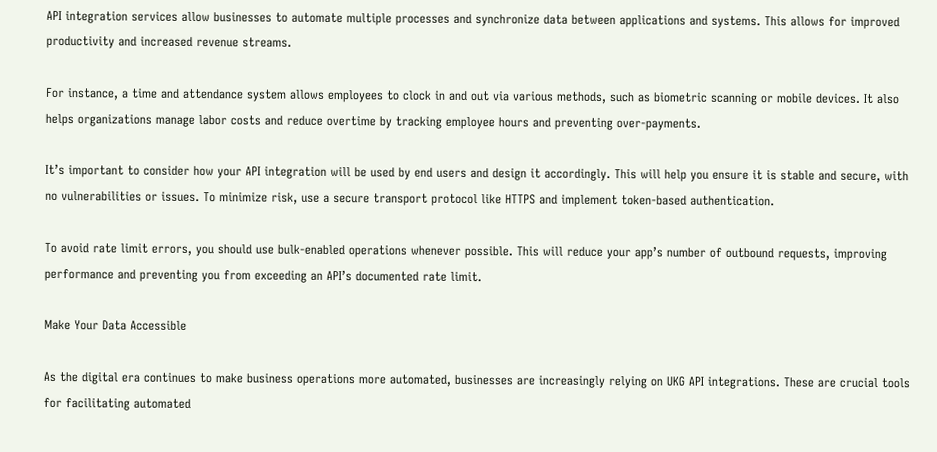API integration services allow businesses to automate multiple processes and synchronize data between applications and systems. This allows for improved productivity and increased revenue streams.

For instance, a time and attendance system allows employees to clock in and out via various methods, such as biometric scanning or mobile devices. It also helps organizations manage labor costs and reduce overtime by tracking employee hours and preventing over-payments.

It’s important to consider how your API integration will be used by end users and design it accordingly. This will help you ensure it is stable and secure, with no vulnerabilities or issues. To minimize risk, use a secure transport protocol like HTTPS and implement token-based authentication.

To avoid rate limit errors, you should use bulk-enabled operations whenever possible. This will reduce your app’s number of outbound requests, improving performance and preventing you from exceeding an API’s documented rate limit.

Make Your Data Accessible

As the digital era continues to make business operations more automated, businesses are increasingly relying on UKG API integrations. These are crucial tools for facilitating automated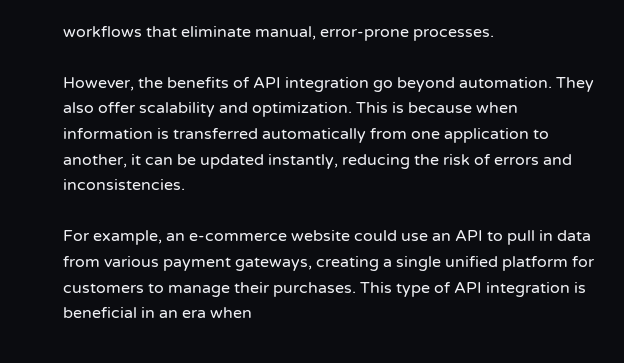workflows that eliminate manual, error-prone processes.

However, the benefits of API integration go beyond automation. They also offer scalability and optimization. This is because when information is transferred automatically from one application to another, it can be updated instantly, reducing the risk of errors and inconsistencies.

For example, an e-commerce website could use an API to pull in data from various payment gateways, creating a single unified platform for customers to manage their purchases. This type of API integration is beneficial in an era when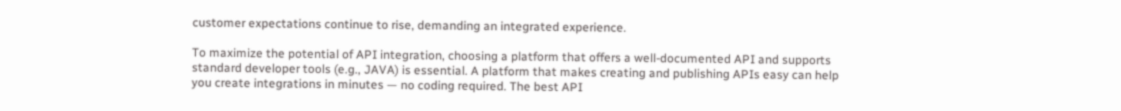customer expectations continue to rise, demanding an integrated experience.

To maximize the potential of API integration, choosing a platform that offers a well-documented API and supports standard developer tools (e.g., JAVA) is essential. A platform that makes creating and publishing APIs easy can help you create integrations in minutes — no coding required. The best API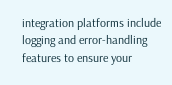integration platforms include logging and error-handling features to ensure your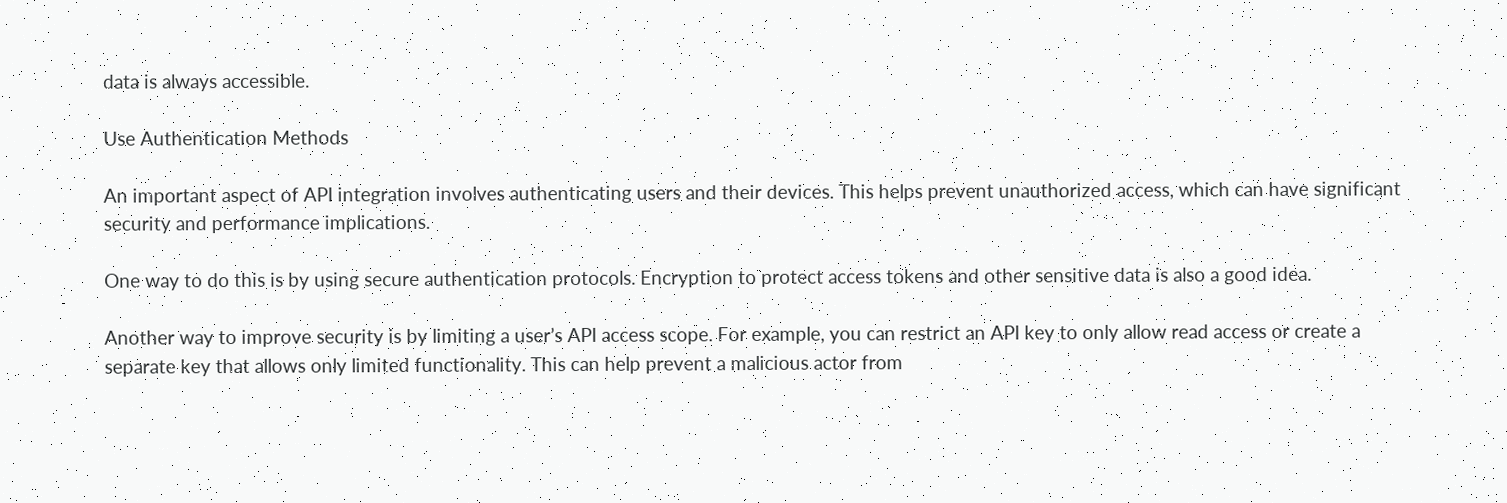data is always accessible.

Use Authentication Methods

An important aspect of API integration involves authenticating users and their devices. This helps prevent unauthorized access, which can have significant security and performance implications.

One way to do this is by using secure authentication protocols. Encryption to protect access tokens and other sensitive data is also a good idea.

Another way to improve security is by limiting a user’s API access scope. For example, you can restrict an API key to only allow read access or create a separate key that allows only limited functionality. This can help prevent a malicious actor from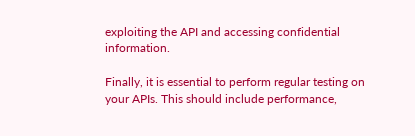exploiting the API and accessing confidential information.

Finally, it is essential to perform regular testing on your APIs. This should include performance,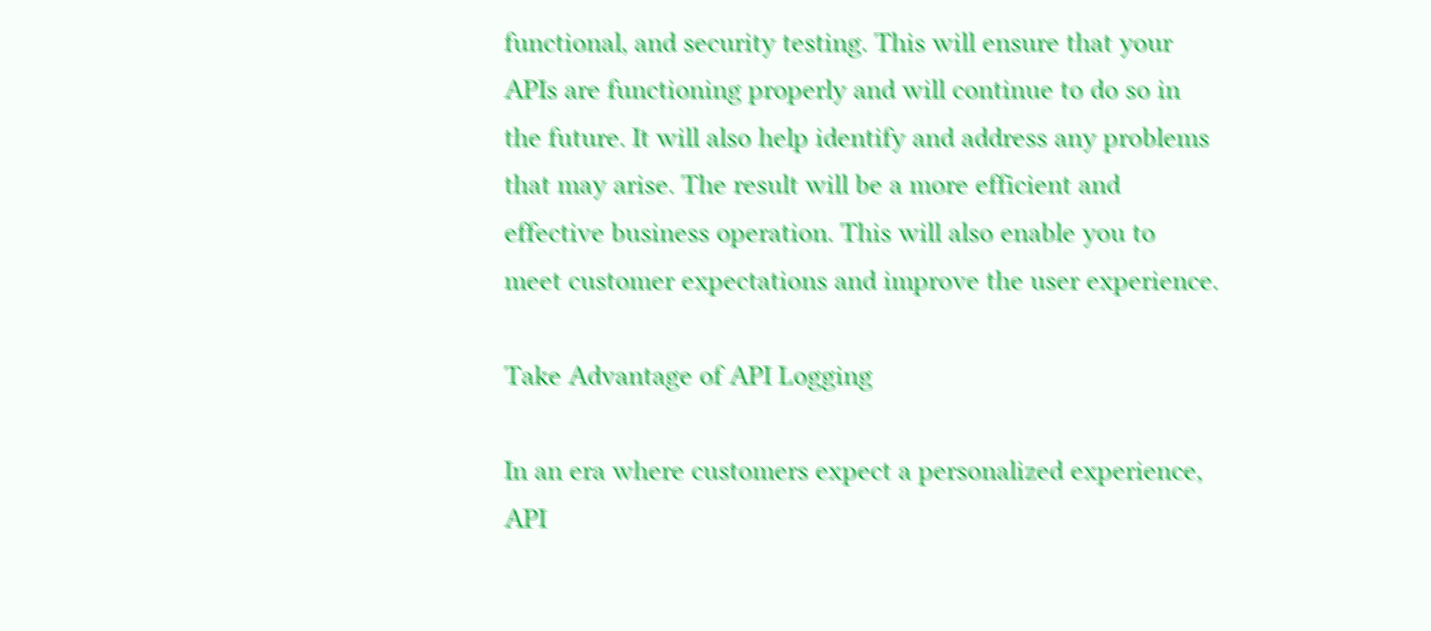functional, and security testing. This will ensure that your APIs are functioning properly and will continue to do so in the future. It will also help identify and address any problems that may arise. The result will be a more efficient and effective business operation. This will also enable you to meet customer expectations and improve the user experience.

Take Advantage of API Logging

In an era where customers expect a personalized experience, API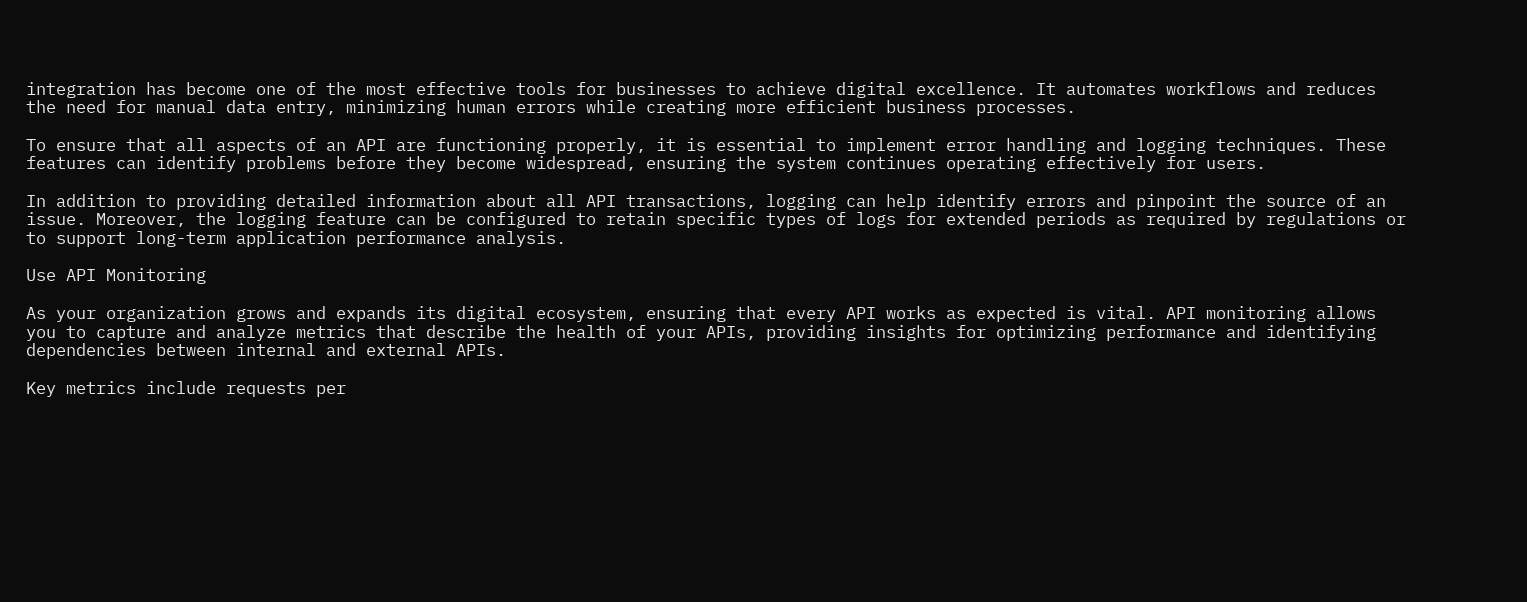integration has become one of the most effective tools for businesses to achieve digital excellence. It automates workflows and reduces the need for manual data entry, minimizing human errors while creating more efficient business processes.

To ensure that all aspects of an API are functioning properly, it is essential to implement error handling and logging techniques. These features can identify problems before they become widespread, ensuring the system continues operating effectively for users.

In addition to providing detailed information about all API transactions, logging can help identify errors and pinpoint the source of an issue. Moreover, the logging feature can be configured to retain specific types of logs for extended periods as required by regulations or to support long-term application performance analysis.

Use API Monitoring

As your organization grows and expands its digital ecosystem, ensuring that every API works as expected is vital. API monitoring allows you to capture and analyze metrics that describe the health of your APIs, providing insights for optimizing performance and identifying dependencies between internal and external APIs.

Key metrics include requests per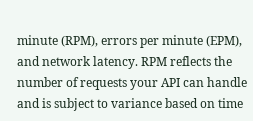minute (RPM), errors per minute (EPM), and network latency. RPM reflects the number of requests your API can handle and is subject to variance based on time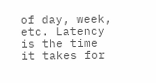of day, week, etc. Latency is the time it takes for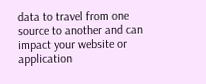data to travel from one source to another and can impact your website or application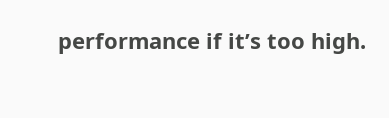performance if it’s too high.